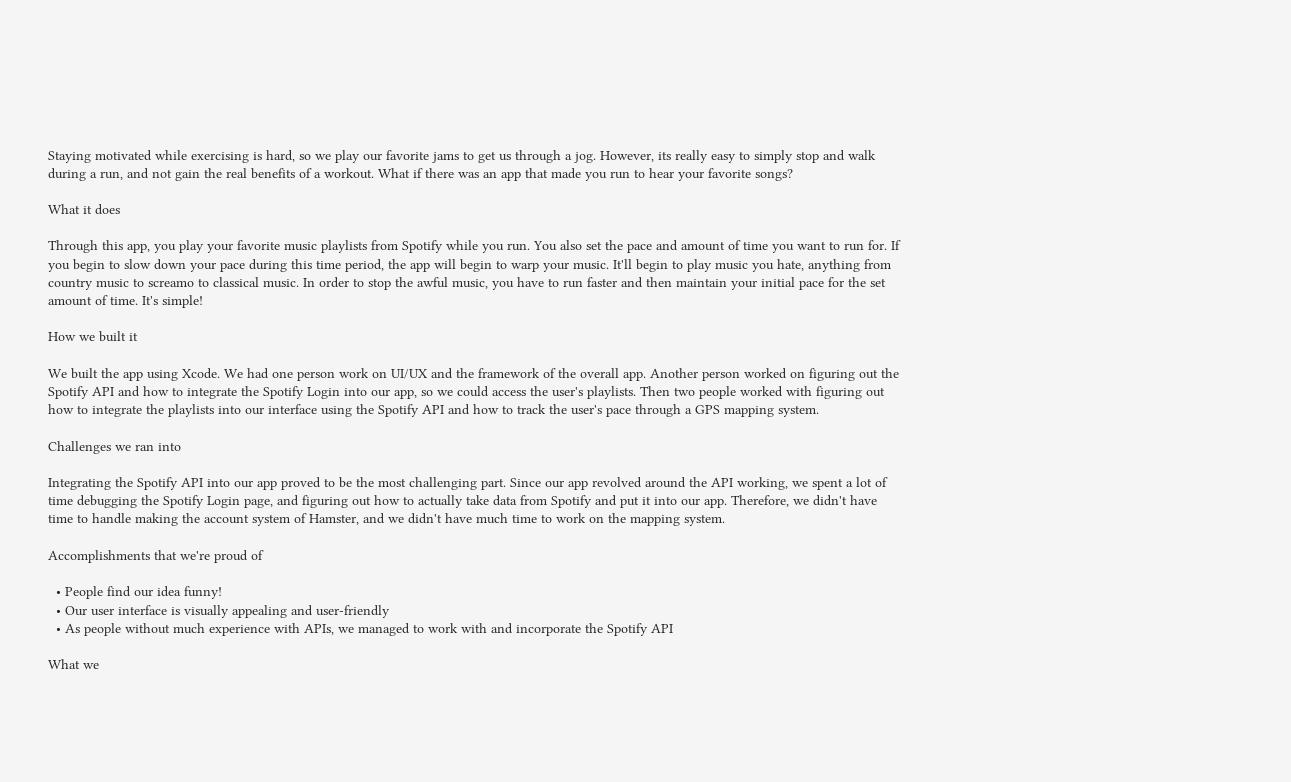Staying motivated while exercising is hard, so we play our favorite jams to get us through a jog. However, its really easy to simply stop and walk during a run, and not gain the real benefits of a workout. What if there was an app that made you run to hear your favorite songs?

What it does

Through this app, you play your favorite music playlists from Spotify while you run. You also set the pace and amount of time you want to run for. If you begin to slow down your pace during this time period, the app will begin to warp your music. It'll begin to play music you hate, anything from country music to screamo to classical music. In order to stop the awful music, you have to run faster and then maintain your initial pace for the set amount of time. It's simple!

How we built it

We built the app using Xcode. We had one person work on UI/UX and the framework of the overall app. Another person worked on figuring out the Spotify API and how to integrate the Spotify Login into our app, so we could access the user's playlists. Then two people worked with figuring out how to integrate the playlists into our interface using the Spotify API and how to track the user's pace through a GPS mapping system.

Challenges we ran into

Integrating the Spotify API into our app proved to be the most challenging part. Since our app revolved around the API working, we spent a lot of time debugging the Spotify Login page, and figuring out how to actually take data from Spotify and put it into our app. Therefore, we didn't have time to handle making the account system of Hamster, and we didn't have much time to work on the mapping system.

Accomplishments that we're proud of

  • People find our idea funny!
  • Our user interface is visually appealing and user-friendly
  • As people without much experience with APIs, we managed to work with and incorporate the Spotify API

What we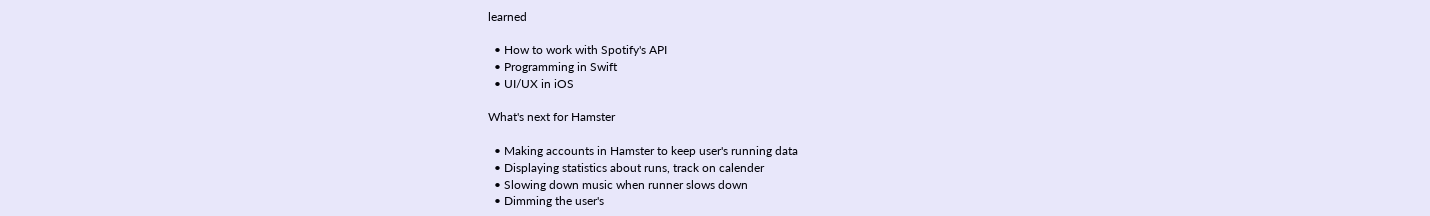learned

  • How to work with Spotify's API
  • Programming in Swift
  • UI/UX in iOS

What's next for Hamster

  • Making accounts in Hamster to keep user's running data
  • Displaying statistics about runs, track on calender
  • Slowing down music when runner slows down
  • Dimming the user's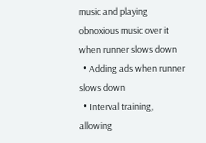music and playing obnoxious music over it when runner slows down
  • Adding ads when runner slows down
  • Interval training, allowing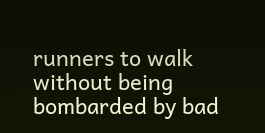runners to walk without being bombarded by bad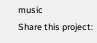music
Share this project: